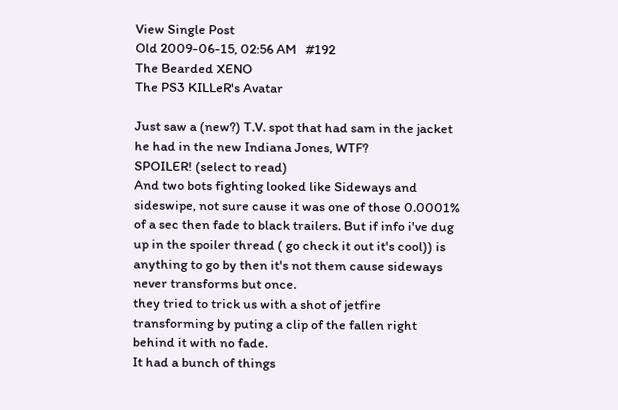View Single Post
Old 2009-06-15, 02:56 AM   #192
The Bearded XENO
The PS3 KILLeR's Avatar

Just saw a (new?) T.V. spot that had sam in the jacket he had in the new Indiana Jones, WTF?
SPOILER! (select to read)
And two bots fighting looked like Sideways and sideswipe, not sure cause it was one of those 0.0001% of a sec then fade to black trailers. But if info i've dug up in the spoiler thread ( go check it out it's cool)) is anything to go by then it's not them cause sideways never transforms but once.
they tried to trick us with a shot of jetfire transforming by puting a clip of the fallen right behind it with no fade.
It had a bunch of things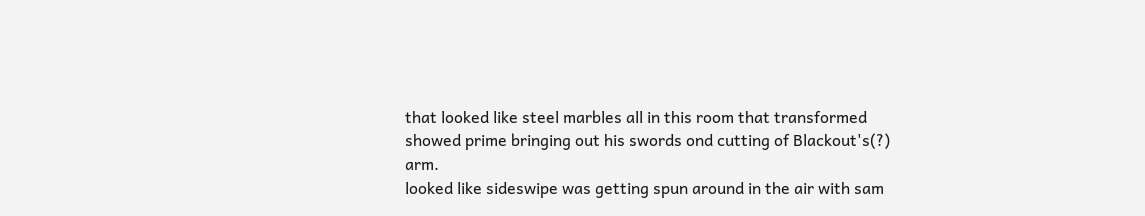that looked like steel marbles all in this room that transformed
showed prime bringing out his swords ond cutting of Blackout's(?) arm.
looked like sideswipe was getting spun around in the air with sam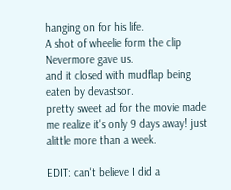hanging on for his life.
A shot of wheelie form the clip Nevermore gave us.
and it closed with mudflap being eaten by devastsor.
pretty sweet ad for the movie made me realize it's only 9 days away! just alittle more than a week.

EDIT: can't believe I did a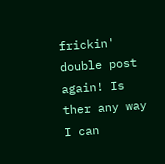frickin' double post again! Is ther any way I can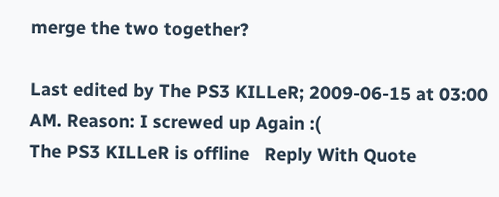merge the two together?

Last edited by The PS3 KILLeR; 2009-06-15 at 03:00 AM. Reason: I screwed up Again :(
The PS3 KILLeR is offline   Reply With Quote